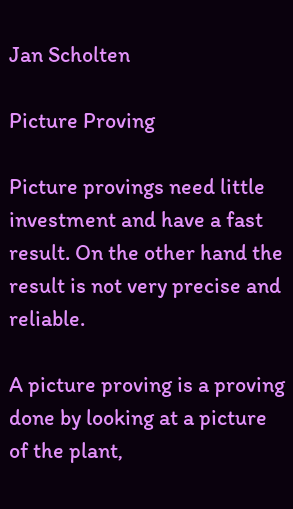Jan Scholten

Picture Proving

Picture provings need little investment and have a fast result. On the other hand the result is not very precise and reliable.

A picture proving is a proving done by looking at a picture of the plant,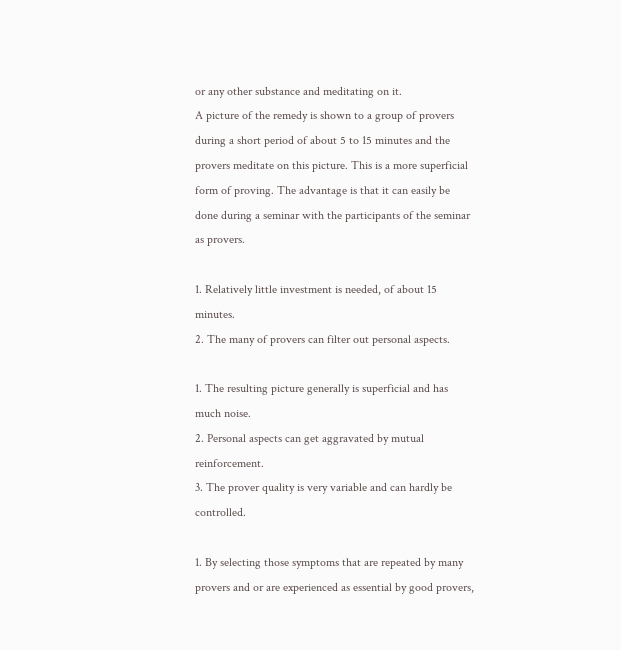or any other substance and meditating on it.
A picture of the remedy is shown to a group of provers during a short period of about 5 to 15 minutes and the provers meditate on this picture. This is a more superficial form of proving. The advantage is that it can easily be done during a seminar with the participants of the seminar as provers.

1. Relatively little investment is needed, of about 15 minutes.
2. The many of provers can filter out personal aspects.

1. The resulting picture generally is superficial and has much noise.
2. Personal aspects can get aggravated by mutual reinforcement.
3. The prover quality is very variable and can hardly be controlled.

1. By selecting those symptoms that are repeated by many provers and or are experienced as essential by good provers,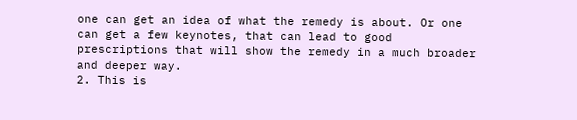one can get an idea of what the remedy is about. Or one can get a few keynotes, that can lead to good prescriptions that will show the remedy in a much broader and deeper way.
2. This is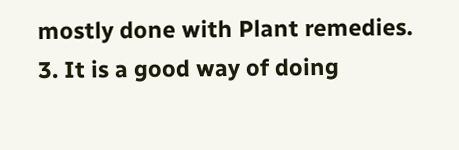mostly done with Plant remedies.
3. It is a good way of doing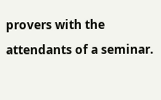provers with the attendants of a seminar.